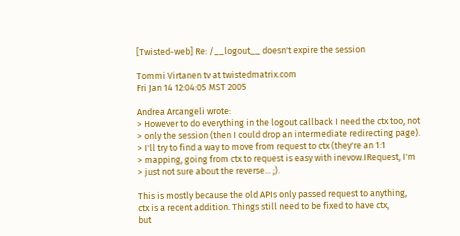[Twisted-web] Re: /__logout__ doesn't expire the session

Tommi Virtanen tv at twistedmatrix.com
Fri Jan 14 12:04:05 MST 2005

Andrea Arcangeli wrote:
> However to do everything in the logout callback I need the ctx too, not
> only the session (then I could drop an intermediate redirecting page).
> I'll try to find a way to move from request to ctx (they're an 1:1
> mapping, going from ctx to request is easy with inevow.IRequest, I'm
> just not sure about the reverse... ;).

This is mostly because the old APIs only passed request to anything,
ctx is a recent addition. Things still need to be fixed to have ctx,
but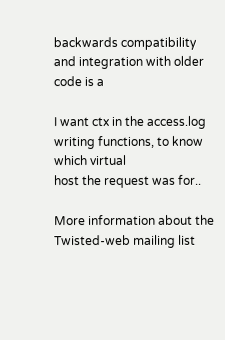backwards compatibility and integration with older code is a

I want ctx in the access.log writing functions, to know which virtual
host the request was for..

More information about the Twisted-web mailing list